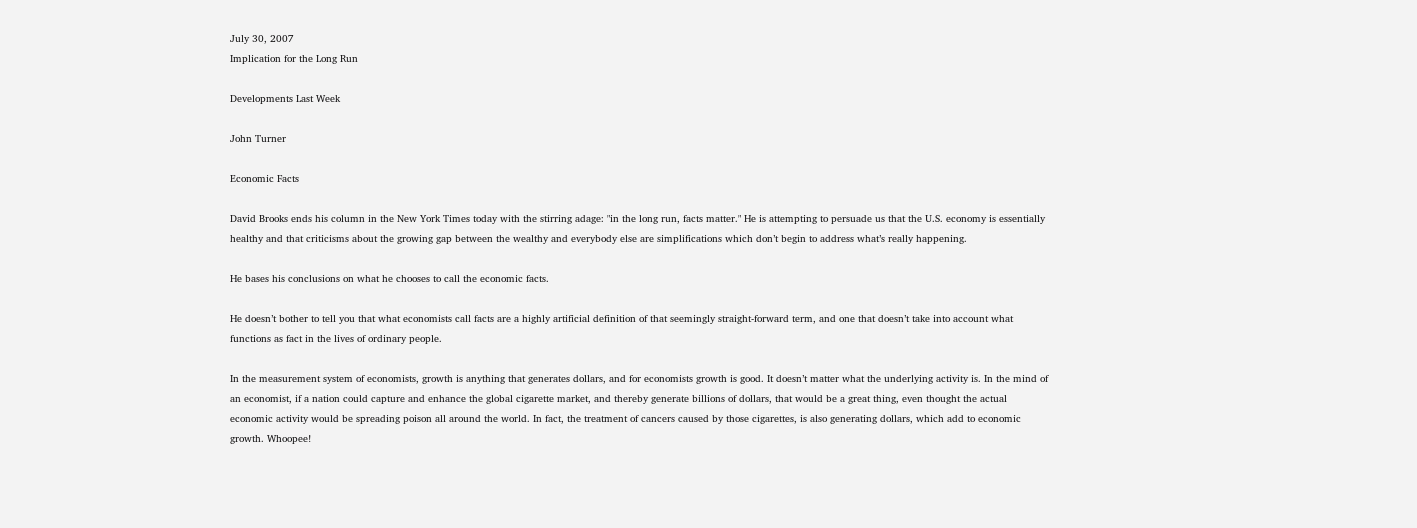July 30, 2007
Implication for the Long Run

Developments Last Week

John Turner

Economic Facts

David Brooks ends his column in the New York Times today with the stirring adage: "in the long run, facts matter." He is attempting to persuade us that the U.S. economy is essentially healthy and that criticisms about the growing gap between the wealthy and everybody else are simplifications which don’t begin to address what’s really happening.

He bases his conclusions on what he chooses to call the economic facts.

He doesn’t bother to tell you that what economists call facts are a highly artificial definition of that seemingly straight-forward term, and one that doesn’t take into account what functions as fact in the lives of ordinary people.

In the measurement system of economists, growth is anything that generates dollars, and for economists growth is good. It doesn’t matter what the underlying activity is. In the mind of an economist, if a nation could capture and enhance the global cigarette market, and thereby generate billions of dollars, that would be a great thing, even thought the actual economic activity would be spreading poison all around the world. In fact, the treatment of cancers caused by those cigarettes, is also generating dollars, which add to economic growth. Whoopee!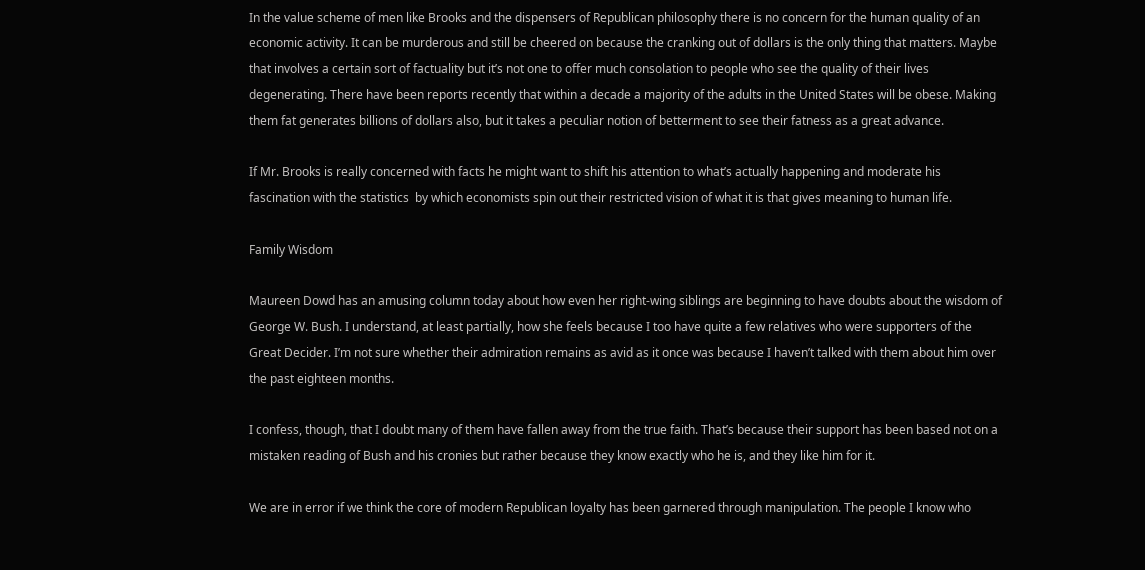In the value scheme of men like Brooks and the dispensers of Republican philosophy there is no concern for the human quality of an economic activity. It can be murderous and still be cheered on because the cranking out of dollars is the only thing that matters. Maybe that involves a certain sort of factuality but it’s not one to offer much consolation to people who see the quality of their lives degenerating. There have been reports recently that within a decade a majority of the adults in the United States will be obese. Making them fat generates billions of dollars also, but it takes a peculiar notion of betterment to see their fatness as a great advance.

If Mr. Brooks is really concerned with facts he might want to shift his attention to what’s actually happening and moderate his fascination with the statistics  by which economists spin out their restricted vision of what it is that gives meaning to human life.

Family Wisdom

Maureen Dowd has an amusing column today about how even her right-wing siblings are beginning to have doubts about the wisdom of George W. Bush. I understand, at least partially, how she feels because I too have quite a few relatives who were supporters of the Great Decider. I’m not sure whether their admiration remains as avid as it once was because I haven’t talked with them about him over the past eighteen months.

I confess, though, that I doubt many of them have fallen away from the true faith. That’s because their support has been based not on a mistaken reading of Bush and his cronies but rather because they know exactly who he is, and they like him for it.

We are in error if we think the core of modern Republican loyalty has been garnered through manipulation. The people I know who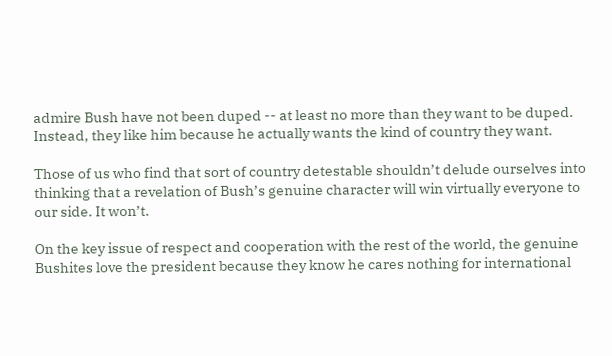admire Bush have not been duped -- at least no more than they want to be duped. Instead, they like him because he actually wants the kind of country they want.

Those of us who find that sort of country detestable shouldn’t delude ourselves into thinking that a revelation of Bush’s genuine character will win virtually everyone to our side. It won’t.

On the key issue of respect and cooperation with the rest of the world, the genuine Bushites love the president because they know he cares nothing for international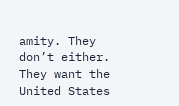amity. They don’t either.  They want the United States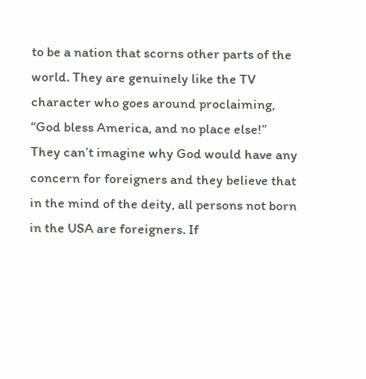to be a nation that scorns other parts of the world. They are genuinely like the TV character who goes around proclaiming, “God bless America, and no place else!” They can’t imagine why God would have any concern for foreigners and they believe that in the mind of the deity, all persons not born in the USA are foreigners. If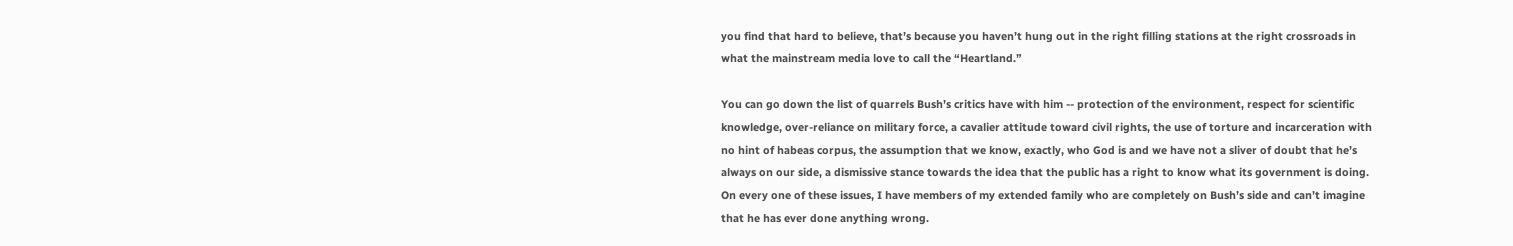you find that hard to believe, that’s because you haven’t hung out in the right filling stations at the right crossroads in what the mainstream media love to call the “Heartland.”

You can go down the list of quarrels Bush’s critics have with him -- protection of the environment, respect for scientific knowledge, over-reliance on military force, a cavalier attitude toward civil rights, the use of torture and incarceration with no hint of habeas corpus, the assumption that we know, exactly, who God is and we have not a sliver of doubt that he’s always on our side, a dismissive stance towards the idea that the public has a right to know what its government is doing. On every one of these issues, I have members of my extended family who are completely on Bush’s side and can’t imagine that he has ever done anything wrong.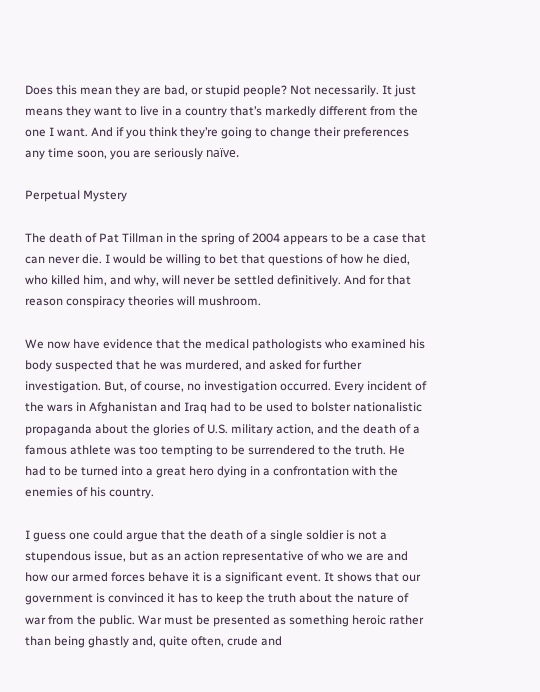Does this mean they are bad, or stupid people? Not necessarily. It just means they want to live in a country that’s markedly different from the one I want. And if you think they’re going to change their preferences any time soon, you are seriously naïve.

Perpetual Mystery

The death of Pat Tillman in the spring of 2004 appears to be a case that can never die. I would be willing to bet that questions of how he died, who killed him, and why, will never be settled definitively. And for that reason conspiracy theories will mushroom.

We now have evidence that the medical pathologists who examined his body suspected that he was murdered, and asked for further investigation. But, of course, no investigation occurred. Every incident of the wars in Afghanistan and Iraq had to be used to bolster nationalistic propaganda about the glories of U.S. military action, and the death of a famous athlete was too tempting to be surrendered to the truth. He had to be turned into a great hero dying in a confrontation with the enemies of his country.

I guess one could argue that the death of a single soldier is not a stupendous issue, but as an action representative of who we are and how our armed forces behave it is a significant event. It shows that our government is convinced it has to keep the truth about the nature of war from the public. War must be presented as something heroic rather than being ghastly and, quite often, crude and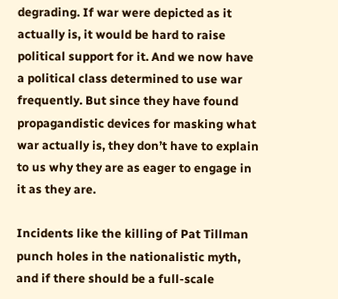degrading. If war were depicted as it actually is, it would be hard to raise political support for it. And we now have a political class determined to use war frequently. But since they have found propagandistic devices for masking what war actually is, they don’t have to explain to us why they are as eager to engage in it as they are.

Incidents like the killing of Pat Tillman punch holes in the nationalistic myth, and if there should be a full-scale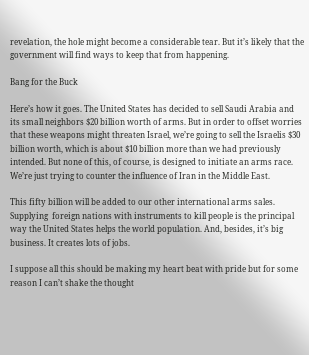revelation, the hole might become a considerable tear. But it’s likely that the government will find ways to keep that from happening.

Bang for the Buck

Here’s how it goes. The United States has decided to sell Saudi Arabia and its small neighbors $20 billion worth of arms. But in order to offset worries that these weapons might threaten Israel, we’re going to sell the Israelis $30 billion worth, which is about $10 billion more than we had previously intended. But none of this, of course, is designed to initiate an arms race. We’re just trying to counter the influence of Iran in the Middle East.

This fifty billion will be added to our other international arms sales. Supplying  foreign nations with instruments to kill people is the principal way the United States helps the world population. And, besides, it’s big business. It creates lots of jobs.

I suppose all this should be making my heart beat with pride but for some reason I can’t shake the thought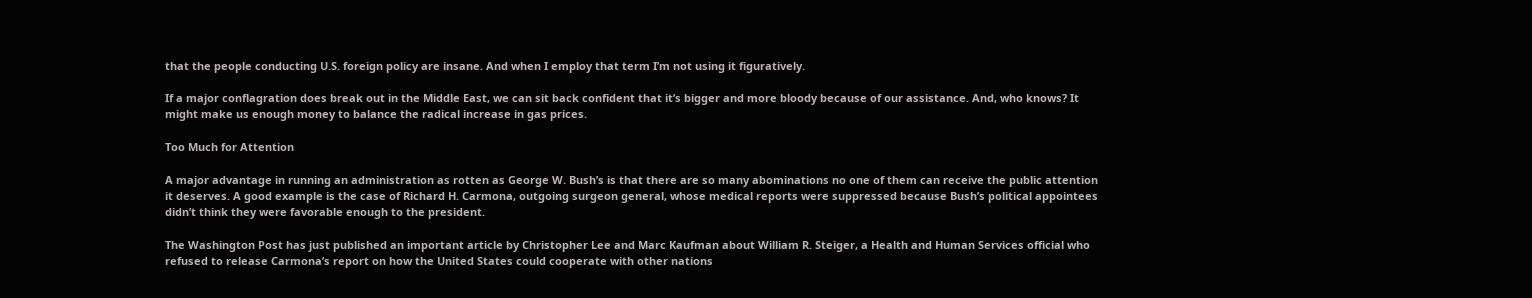that the people conducting U.S. foreign policy are insane. And when I employ that term I’m not using it figuratively.

If a major conflagration does break out in the Middle East, we can sit back confident that it’s bigger and more bloody because of our assistance. And, who knows? It might make us enough money to balance the radical increase in gas prices.

Too Much for Attention

A major advantage in running an administration as rotten as George W. Bush’s is that there are so many abominations no one of them can receive the public attention it deserves. A good example is the case of Richard H. Carmona, outgoing surgeon general, whose medical reports were suppressed because Bush’s political appointees didn’t think they were favorable enough to the president.

The Washington Post has just published an important article by Christopher Lee and Marc Kaufman about William R. Steiger, a Health and Human Services official who refused to release Carmona’s report on how the United States could cooperate with other nations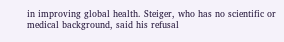in improving global health. Steiger, who has no scientific or medical background, said his refusal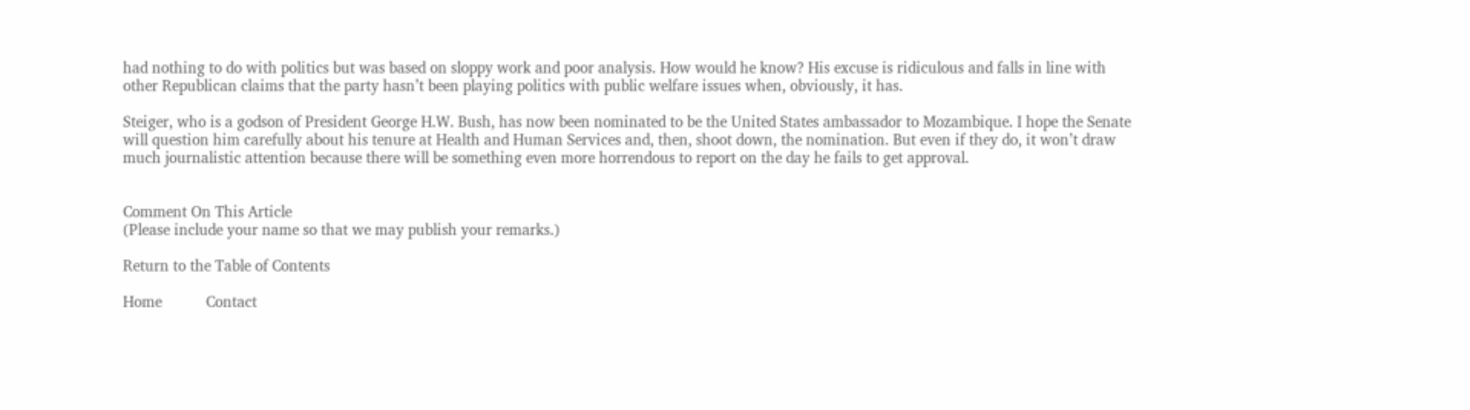had nothing to do with politics but was based on sloppy work and poor analysis. How would he know? His excuse is ridiculous and falls in line with other Republican claims that the party hasn’t been playing politics with public welfare issues when, obviously, it has.

Steiger, who is a godson of President George H.W. Bush, has now been nominated to be the United States ambassador to Mozambique. I hope the Senate will question him carefully about his tenure at Health and Human Services and, then, shoot down, the nomination. But even if they do, it won’t draw much journalistic attention because there will be something even more horrendous to report on the day he fails to get approval.


Comment On This Article
(Please include your name so that we may publish your remarks.)

Return to the Table of Contents

Home           Contact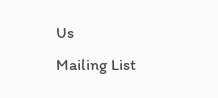Us           Mailing List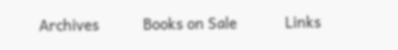Archives           Books on Sale            Links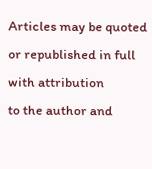Articles may be quoted or republished in full with attribution
to the author and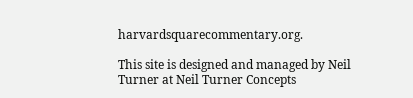harvardsquarecommentary.org.

This site is designed and managed by Neil Turner at Neil Turner Concepts